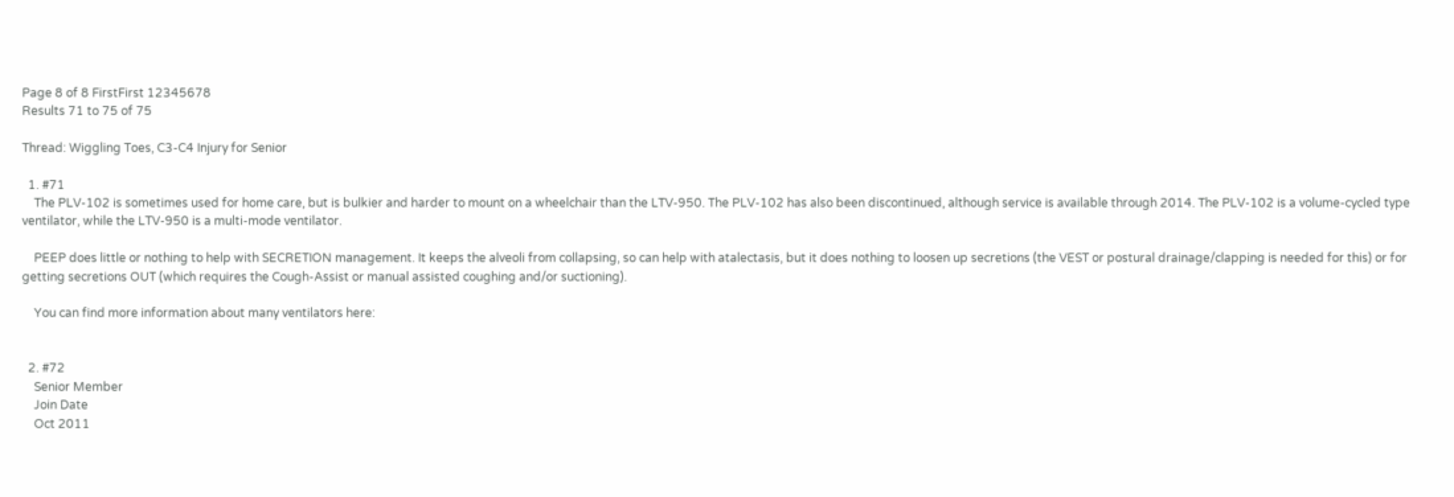Page 8 of 8 FirstFirst 12345678
Results 71 to 75 of 75

Thread: Wiggling Toes, C3-C4 Injury for Senior

  1. #71
    The PLV-102 is sometimes used for home care, but is bulkier and harder to mount on a wheelchair than the LTV-950. The PLV-102 has also been discontinued, although service is available through 2014. The PLV-102 is a volume-cycled type ventilator, while the LTV-950 is a multi-mode ventilator.

    PEEP does little or nothing to help with SECRETION management. It keeps the alveoli from collapsing, so can help with atalectasis, but it does nothing to loosen up secretions (the VEST or postural drainage/clapping is needed for this) or for getting secretions OUT (which requires the Cough-Assist or manual assisted coughing and/or suctioning).

    You can find more information about many ventilators here:


  2. #72
    Senior Member
    Join Date
    Oct 2011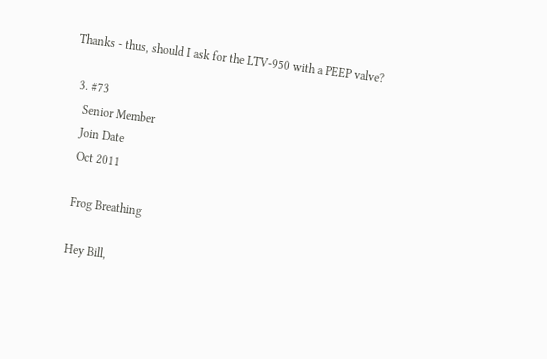Thanks - thus, should I ask for the LTV-950 with a PEEP valve?

  3. #73
    Senior Member
    Join Date
    Oct 2011

    Frog Breathing

    Hey Bill,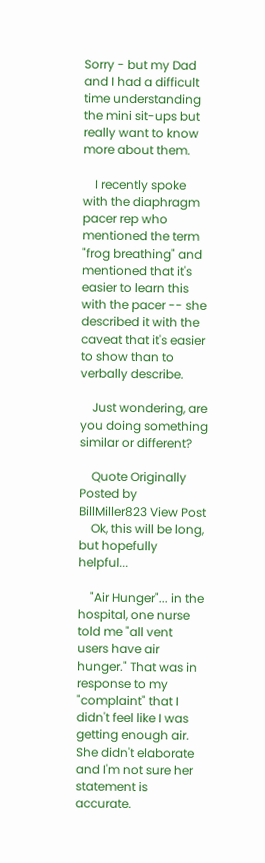Sorry - but my Dad and I had a difficult time understanding the mini sit-ups but really want to know more about them.

    I recently spoke with the diaphragm pacer rep who mentioned the term "frog breathing" and mentioned that it's easier to learn this with the pacer -- she described it with the caveat that it's easier to show than to verbally describe.

    Just wondering, are you doing something similar or different?

    Quote Originally Posted by BillMiller823 View Post
    Ok, this will be long, but hopefully helpful...

    "Air Hunger"... in the hospital, one nurse told me "all vent users have air hunger." That was in response to my "complaint" that I didn't feel like I was getting enough air. She didn't elaborate and I'm not sure her statement is accurate.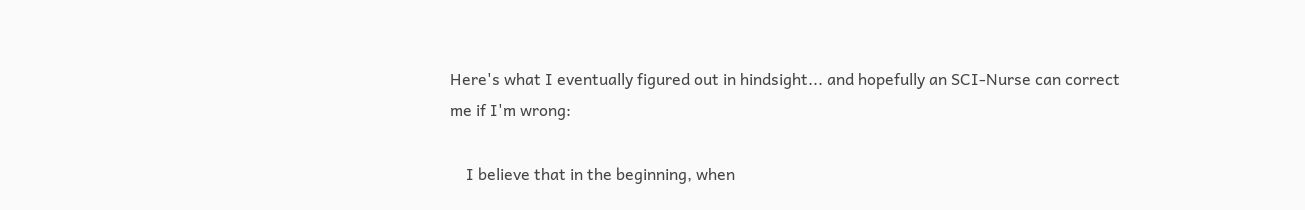Here's what I eventually figured out in hindsight... and hopefully an SCI-Nurse can correct me if I'm wrong:

    I believe that in the beginning, when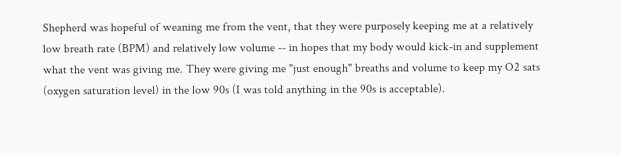Shepherd was hopeful of weaning me from the vent, that they were purposely keeping me at a relatively low breath rate (BPM) and relatively low volume -- in hopes that my body would kick-in and supplement what the vent was giving me. They were giving me "just enough" breaths and volume to keep my O2 sats (oxygen saturation level) in the low 90s (I was told anything in the 90s is acceptable).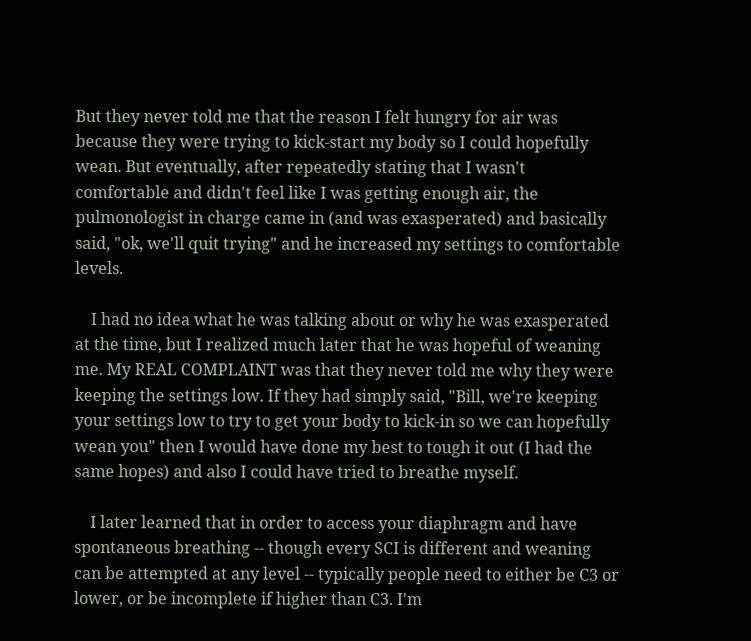But they never told me that the reason I felt hungry for air was because they were trying to kick-start my body so I could hopefully wean. But eventually, after repeatedly stating that I wasn't comfortable and didn't feel like I was getting enough air, the pulmonologist in charge came in (and was exasperated) and basically said, "ok, we'll quit trying" and he increased my settings to comfortable levels.

    I had no idea what he was talking about or why he was exasperated at the time, but I realized much later that he was hopeful of weaning me. My REAL COMPLAINT was that they never told me why they were keeping the settings low. If they had simply said, "Bill, we're keeping your settings low to try to get your body to kick-in so we can hopefully wean you" then I would have done my best to tough it out (I had the same hopes) and also I could have tried to breathe myself.

    I later learned that in order to access your diaphragm and have spontaneous breathing -- though every SCI is different and weaning can be attempted at any level -- typically people need to either be C3 or lower, or be incomplete if higher than C3. I'm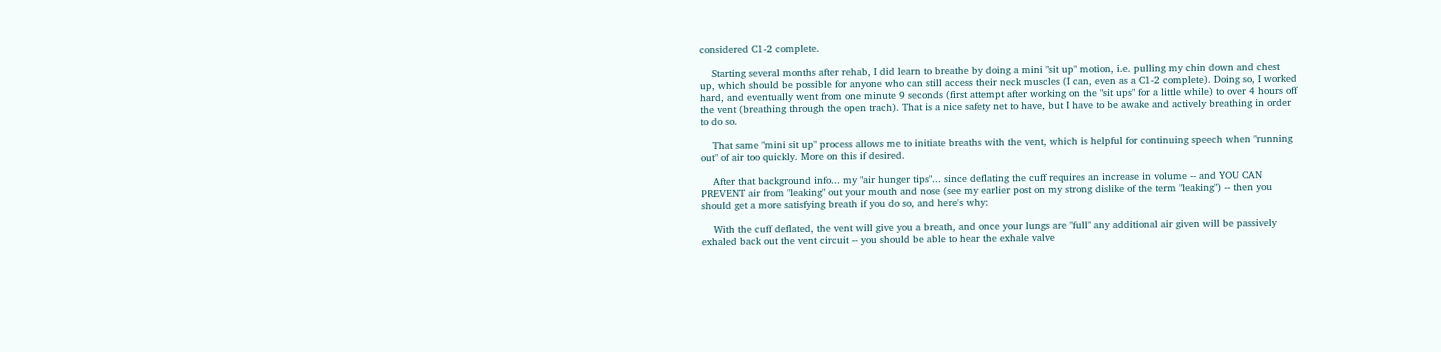considered C1-2 complete.

    Starting several months after rehab, I did learn to breathe by doing a mini "sit up" motion, i.e. pulling my chin down and chest up, which should be possible for anyone who can still access their neck muscles (I can, even as a C1-2 complete). Doing so, I worked hard, and eventually went from one minute 9 seconds (first attempt after working on the "sit ups" for a little while) to over 4 hours off the vent (breathing through the open trach). That is a nice safety net to have, but I have to be awake and actively breathing in order to do so.

    That same "mini sit up" process allows me to initiate breaths with the vent, which is helpful for continuing speech when "running out" of air too quickly. More on this if desired.

    After that background info... my "air hunger tips"... since deflating the cuff requires an increase in volume -- and YOU CAN PREVENT air from "leaking" out your mouth and nose (see my earlier post on my strong dislike of the term "leaking") -- then you should get a more satisfying breath if you do so, and here's why:

    With the cuff deflated, the vent will give you a breath, and once your lungs are "full" any additional air given will be passively exhaled back out the vent circuit -- you should be able to hear the exhale valve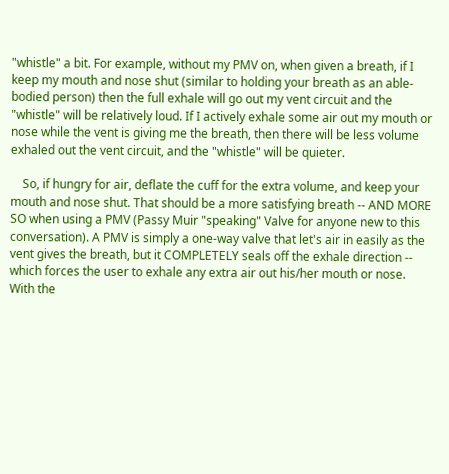"whistle" a bit. For example, without my PMV on, when given a breath, if I keep my mouth and nose shut (similar to holding your breath as an able-bodied person) then the full exhale will go out my vent circuit and the "whistle" will be relatively loud. If I actively exhale some air out my mouth or nose while the vent is giving me the breath, then there will be less volume exhaled out the vent circuit, and the "whistle" will be quieter.

    So, if hungry for air, deflate the cuff for the extra volume, and keep your mouth and nose shut. That should be a more satisfying breath -- AND MORE SO when using a PMV (Passy Muir "speaking" Valve for anyone new to this conversation). A PMV is simply a one-way valve that let's air in easily as the vent gives the breath, but it COMPLETELY seals off the exhale direction -- which forces the user to exhale any extra air out his/her mouth or nose. With the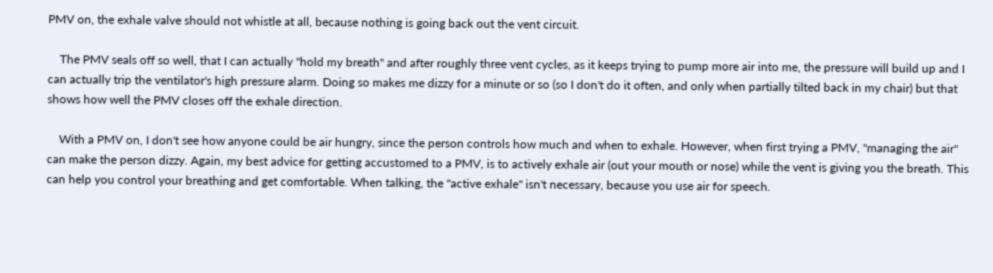PMV on, the exhale valve should not whistle at all, because nothing is going back out the vent circuit.

    The PMV seals off so well, that I can actually "hold my breath" and after roughly three vent cycles, as it keeps trying to pump more air into me, the pressure will build up and I can actually trip the ventilator's high pressure alarm. Doing so makes me dizzy for a minute or so (so I don't do it often, and only when partially tilted back in my chair) but that shows how well the PMV closes off the exhale direction.

    With a PMV on, I don't see how anyone could be air hungry, since the person controls how much and when to exhale. However, when first trying a PMV, "managing the air" can make the person dizzy. Again, my best advice for getting accustomed to a PMV, is to actively exhale air (out your mouth or nose) while the vent is giving you the breath. This can help you control your breathing and get comfortable. When talking, the "active exhale" isn't necessary, because you use air for speech.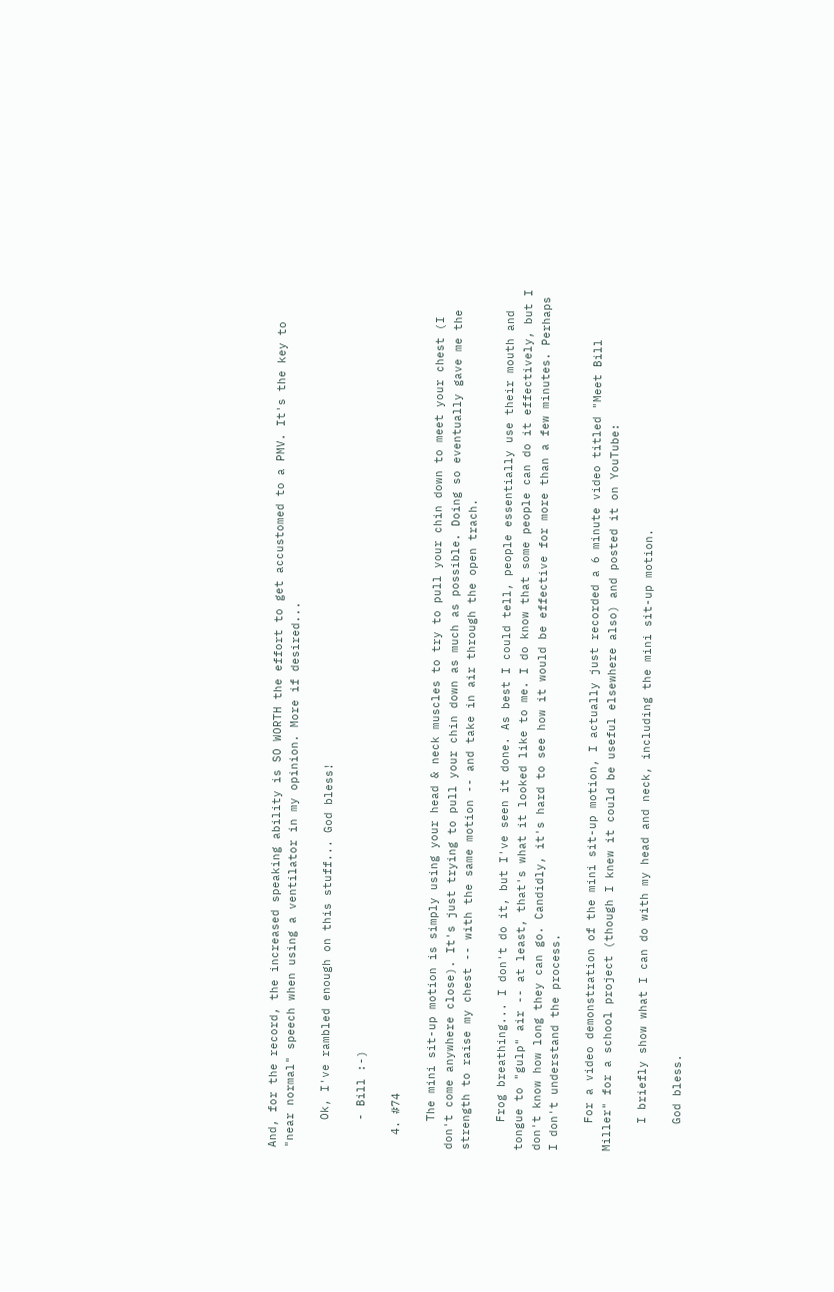And, for the record, the increased speaking ability is SO WORTH the effort to get accustomed to a PMV. It's the key to "near normal" speech when using a ventilator in my opinion. More if desired...

    Ok, I've rambled enough on this stuff... God bless!

    - Bill :-)

  4. #74

    The mini sit-up motion is simply using your head & neck muscles to try to pull your chin down to meet your chest (I don't come anywhere close). It's just trying to pull your chin down as much as possible. Doing so eventually gave me the strength to raise my chest -- with the same motion -- and take in air through the open trach.

    Frog breathing... I don't do it, but I've seen it done. As best I could tell, people essentially use their mouth and tongue to "gulp" air -- at least, that's what it looked like to me. I do know that some people can do it effectively, but I don't know how long they can go. Candidly, it's hard to see how it would be effective for more than a few minutes. Perhaps I don't understand the process.

    For a video demonstration of the mini sit-up motion, I actually just recorded a 6 minute video titled "Meet Bill Miller" for a school project (though I knew it could be useful elsewhere also) and posted it on YouTube:

    I briefly show what I can do with my head and neck, including the mini sit-up motion.

    God bless.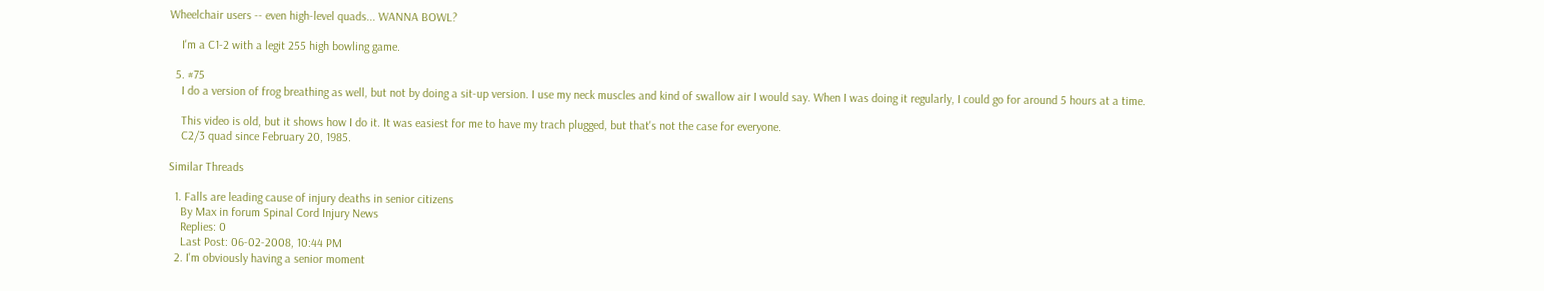Wheelchair users -- even high-level quads... WANNA BOWL?

    I'm a C1-2 with a legit 255 high bowling game.

  5. #75
    I do a version of frog breathing as well, but not by doing a sit-up version. I use my neck muscles and kind of swallow air I would say. When I was doing it regularly, I could go for around 5 hours at a time.

    This video is old, but it shows how I do it. It was easiest for me to have my trach plugged, but that's not the case for everyone.
    C2/3 quad since February 20, 1985.

Similar Threads

  1. Falls are leading cause of injury deaths in senior citizens
    By Max in forum Spinal Cord Injury News
    Replies: 0
    Last Post: 06-02-2008, 10:44 PM
  2. I'm obviously having a senior moment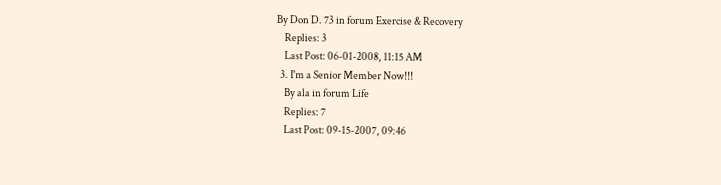By Don D. 73 in forum Exercise & Recovery
    Replies: 3
    Last Post: 06-01-2008, 11:15 AM
  3. I'm a Senior Member Now!!!
    By ala in forum Life
    Replies: 7
    Last Post: 09-15-2007, 09:46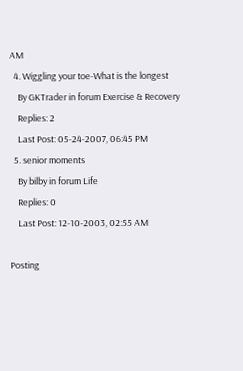AM
  4. Wiggling your toe-What is the longest
    By GKTrader in forum Exercise & Recovery
    Replies: 2
    Last Post: 05-24-2007, 06:45 PM
  5. senior moments
    By bilby in forum Life
    Replies: 0
    Last Post: 12-10-2003, 02:55 AM

Posting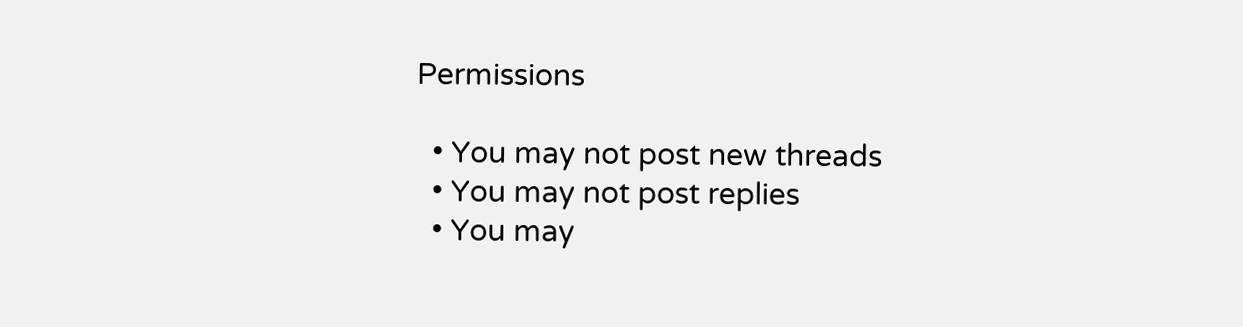Permissions

  • You may not post new threads
  • You may not post replies
  • You may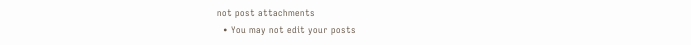not post attachments
  • You may not edit your posts